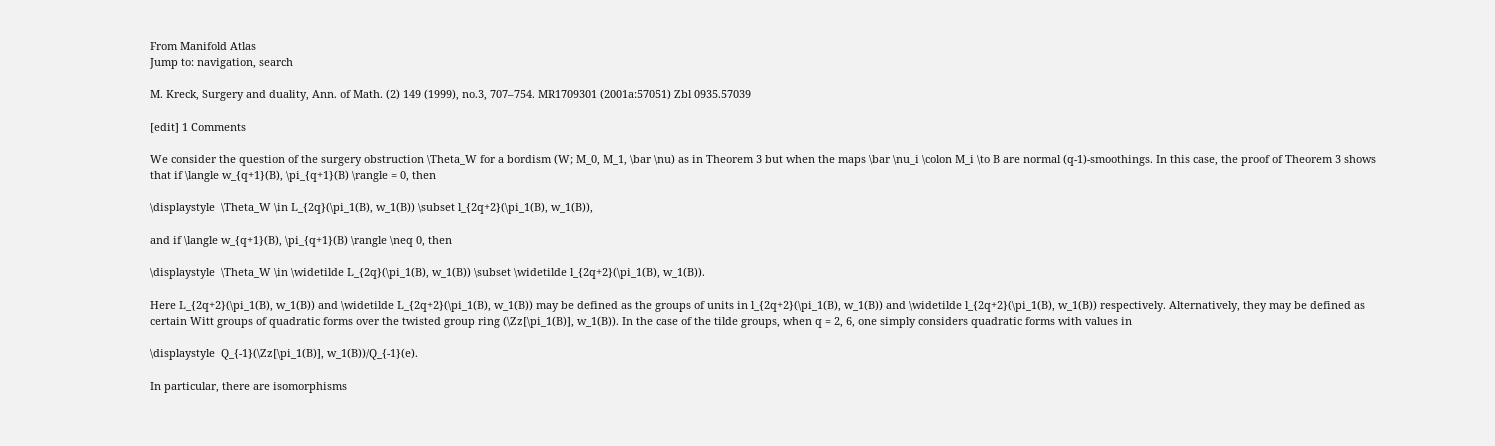From Manifold Atlas
Jump to: navigation, search

M. Kreck, Surgery and duality, Ann. of Math. (2) 149 (1999), no.3, 707–754. MR1709301 (2001a:57051) Zbl 0935.57039

[edit] 1 Comments

We consider the question of the surgery obstruction \Theta_W for a bordism (W; M_0, M_1, \bar \nu) as in Theorem 3 but when the maps \bar \nu_i \colon M_i \to B are normal (q-1)-smoothings. In this case, the proof of Theorem 3 shows that if \langle w_{q+1}(B), \pi_{q+1}(B) \rangle = 0, then

\displaystyle  \Theta_W \in L_{2q}(\pi_1(B), w_1(B)) \subset l_{2q+2}(\pi_1(B), w_1(B)),

and if \langle w_{q+1}(B), \pi_{q+1}(B) \rangle \neq 0, then

\displaystyle  \Theta_W \in \widetilde L_{2q}(\pi_1(B), w_1(B)) \subset \widetilde l_{2q+2}(\pi_1(B), w_1(B)).

Here L_{2q+2}(\pi_1(B), w_1(B)) and \widetilde L_{2q+2}(\pi_1(B), w_1(B)) may be defined as the groups of units in l_{2q+2}(\pi_1(B), w_1(B)) and \widetilde l_{2q+2}(\pi_1(B), w_1(B)) respectively. Alternatively, they may be defined as certain Witt groups of quadratic forms over the twisted group ring (\Zz[\pi_1(B)], w_1(B)). In the case of the tilde groups, when q = 2, 6, one simply considers quadratic forms with values in

\displaystyle  Q_{-1}(\Zz[\pi_1(B)], w_1(B))/Q_{-1}(e).

In particular, there are isomorphisms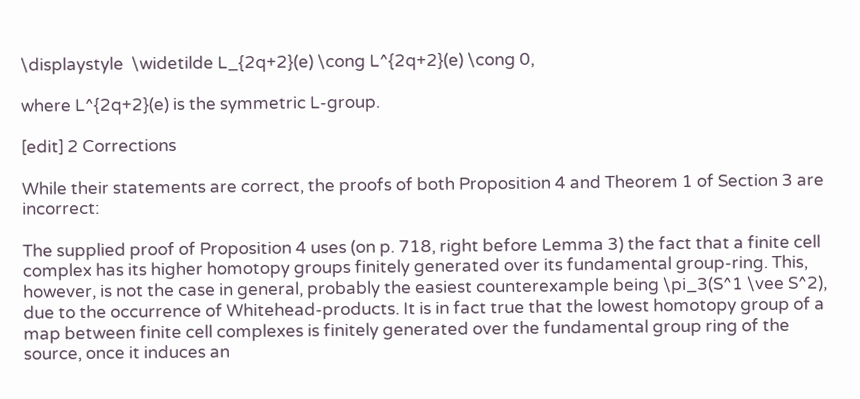\displaystyle  \widetilde L_{2q+2}(e) \cong L^{2q+2}(e) \cong 0,

where L^{2q+2}(e) is the symmetric L-group.

[edit] 2 Corrections

While their statements are correct, the proofs of both Proposition 4 and Theorem 1 of Section 3 are incorrect:

The supplied proof of Proposition 4 uses (on p. 718, right before Lemma 3) the fact that a finite cell complex has its higher homotopy groups finitely generated over its fundamental group-ring. This, however, is not the case in general, probably the easiest counterexample being \pi_3(S^1 \vee S^2), due to the occurrence of Whitehead-products. It is in fact true that the lowest homotopy group of a map between finite cell complexes is finitely generated over the fundamental group ring of the source, once it induces an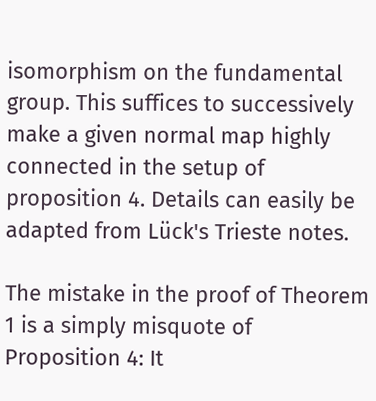isomorphism on the fundamental group. This suffices to successively make a given normal map highly connected in the setup of proposition 4. Details can easily be adapted from Lück's Trieste notes.

The mistake in the proof of Theorem 1 is a simply misquote of Proposition 4: It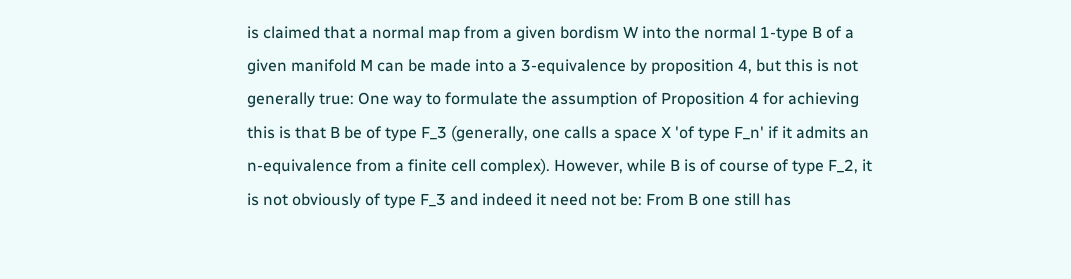is claimed that a normal map from a given bordism W into the normal 1-type B of a given manifold M can be made into a 3-equivalence by proposition 4, but this is not generally true: One way to formulate the assumption of Proposition 4 for achieving this is that B be of type F_3 (generally, one calls a space X 'of type F_n' if it admits an n-equivalence from a finite cell complex). However, while B is of course of type F_2, it is not obviously of type F_3 and indeed it need not be: From B one still has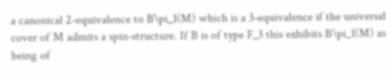a canonical 2-equivalence to B\pi_1(M) which is a 3-equivalence if the universal cover of M admits a spin-structure. If B is of type F_3 this exhibits B\pi_1(M) as being of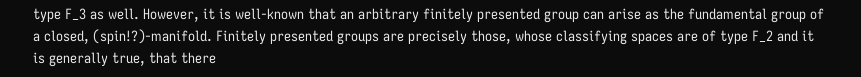type F_3 as well. However, it is well-known that an arbitrary finitely presented group can arise as the fundamental group of a closed, (spin!?)-manifold. Finitely presented groups are precisely those, whose classifying spaces are of type F_2 and it is generally true, that there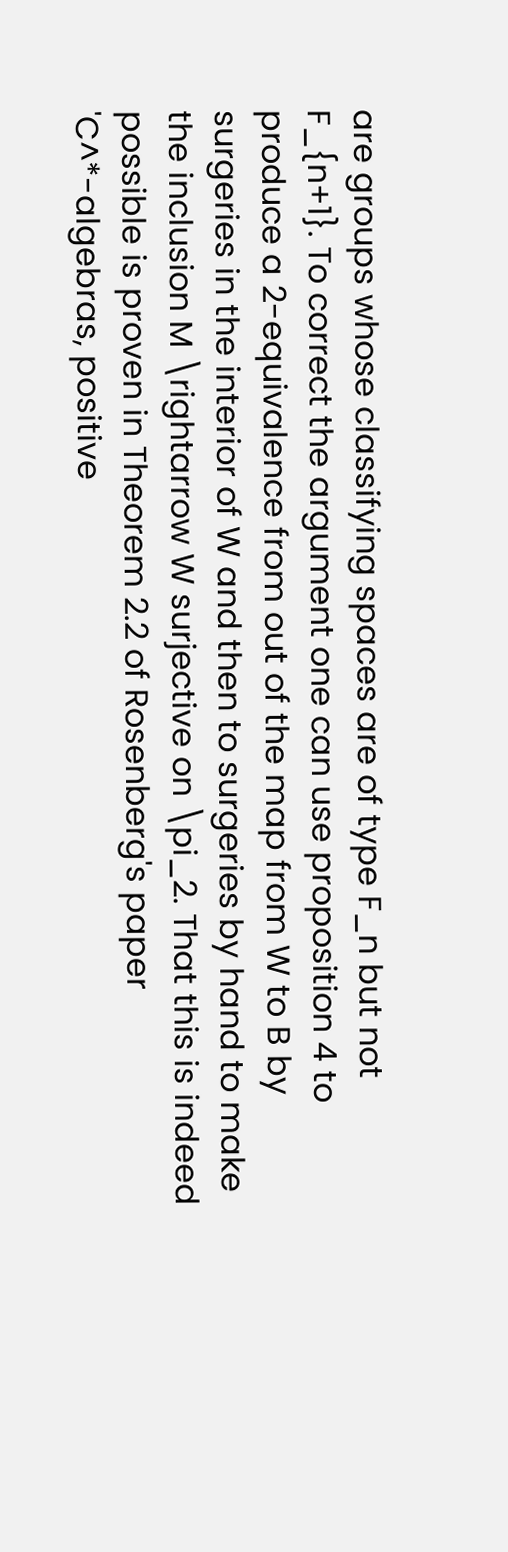are groups whose classifying spaces are of type F_n but not F_{n+1}. To correct the argument one can use proposition 4 to produce a 2-equivalence from out of the map from W to B by surgeries in the interior of W and then to surgeries by hand to make the inclusion M \rightarrow W surjective on \pi_2. That this is indeed possible is proven in Theorem 2.2 of Rosenberg's paper 'C^*-algebras, positive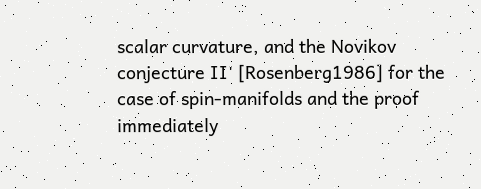scalar curvature, and the Novikov conjecture II' [Rosenberg1986] for the case of spin-manifolds and the proof immediately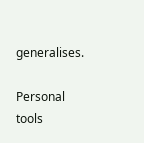generalises.

Personal tools